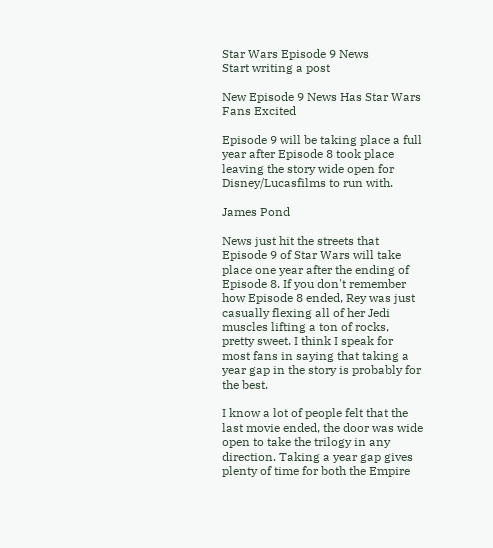Star Wars Episode 9 News
Start writing a post

New Episode 9 News Has Star Wars Fans Excited

Episode 9 will be taking place a full year after Episode 8 took place leaving the story wide open for Disney/Lucasfilms to run with.

James Pond

News just hit the streets that Episode 9 of Star Wars will take place one year after the ending of Episode 8. If you don't remember how Episode 8 ended, Rey was just casually flexing all of her Jedi muscles lifting a ton of rocks, pretty sweet. I think I speak for most fans in saying that taking a year gap in the story is probably for the best.

I know a lot of people felt that the last movie ended, the door was wide open to take the trilogy in any direction. Taking a year gap gives plenty of time for both the Empire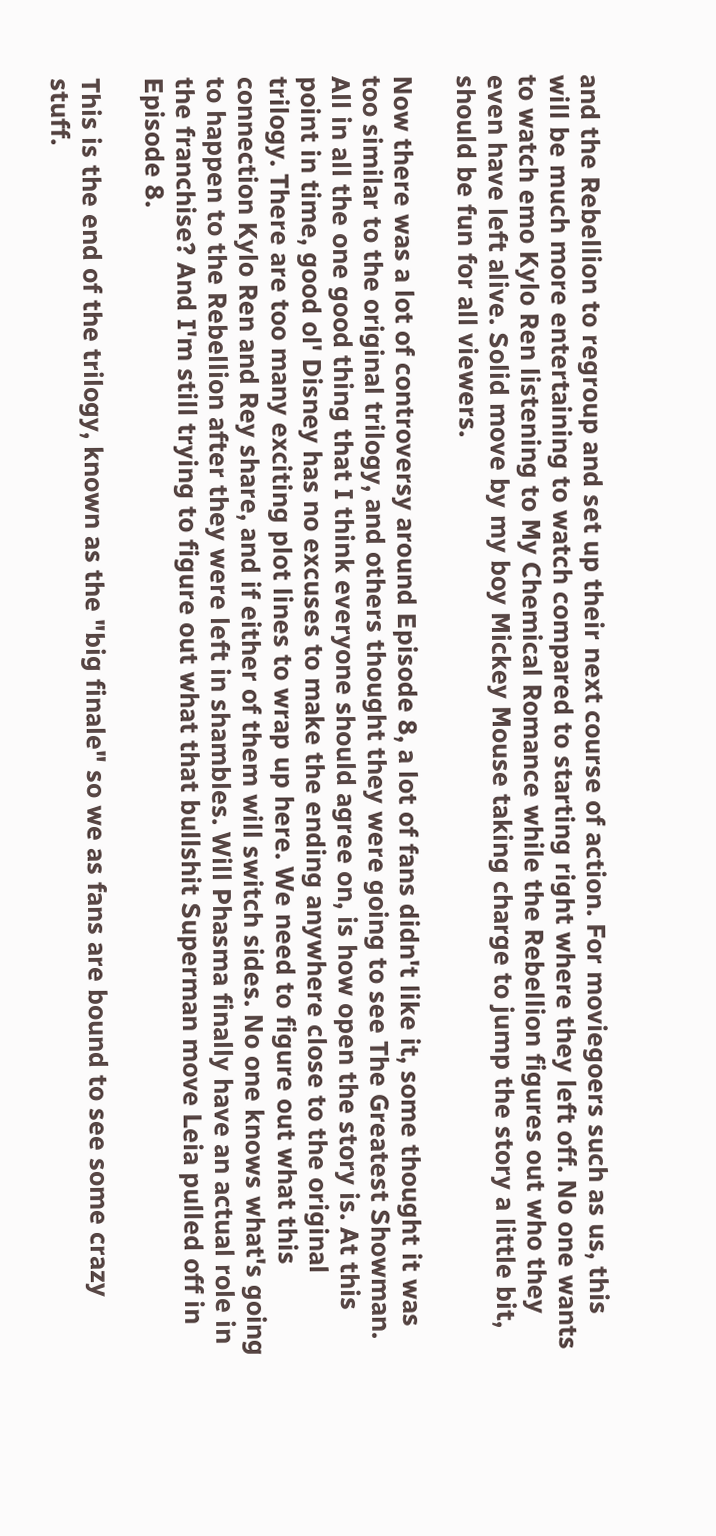and the Rebellion to regroup and set up their next course of action. For moviegoers such as us, this will be much more entertaining to watch compared to starting right where they left off. No one wants to watch emo Kylo Ren listening to My Chemical Romance while the Rebellion figures out who they even have left alive. Solid move by my boy Mickey Mouse taking charge to jump the story a little bit, should be fun for all viewers.

Now there was a lot of controversy around Episode 8, a lot of fans didn't like it, some thought it was too similar to the original trilogy, and others thought they were going to see The Greatest Showman. All in all the one good thing that I think everyone should agree on, is how open the story is. At this point in time, good ol' Disney has no excuses to make the ending anywhere close to the original trilogy. There are too many exciting plot lines to wrap up here. We need to figure out what this connection Kylo Ren and Rey share, and if either of them will switch sides. No one knows what's going to happen to the Rebellion after they were left in shambles. Will Phasma finally have an actual role in the franchise? And I'm still trying to figure out what that bullshit Superman move Leia pulled off in Episode 8.

This is the end of the trilogy, known as the "big finale" so we as fans are bound to see some crazy stuff.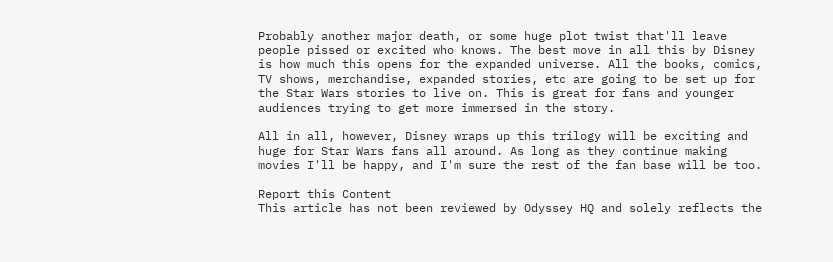Probably another major death, or some huge plot twist that'll leave people pissed or excited who knows. The best move in all this by Disney is how much this opens for the expanded universe. All the books, comics, TV shows, merchandise, expanded stories, etc are going to be set up for the Star Wars stories to live on. This is great for fans and younger audiences trying to get more immersed in the story.

All in all, however, Disney wraps up this trilogy will be exciting and huge for Star Wars fans all around. As long as they continue making movies I'll be happy, and I'm sure the rest of the fan base will be too.

Report this Content
This article has not been reviewed by Odyssey HQ and solely reflects the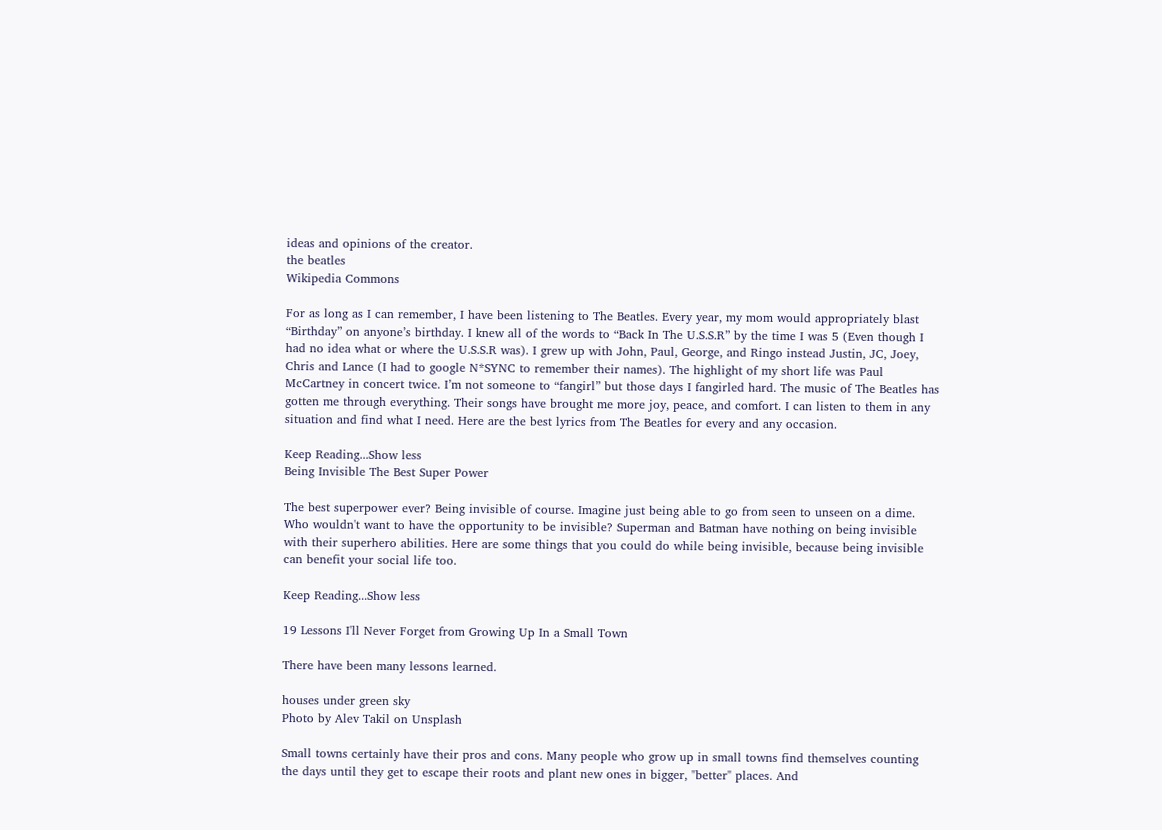ideas and opinions of the creator.
the beatles
Wikipedia Commons

For as long as I can remember, I have been listening to The Beatles. Every year, my mom would appropriately blast “Birthday” on anyone’s birthday. I knew all of the words to “Back In The U.S.S.R” by the time I was 5 (Even though I had no idea what or where the U.S.S.R was). I grew up with John, Paul, George, and Ringo instead Justin, JC, Joey, Chris and Lance (I had to google N*SYNC to remember their names). The highlight of my short life was Paul McCartney in concert twice. I’m not someone to “fangirl” but those days I fangirled hard. The music of The Beatles has gotten me through everything. Their songs have brought me more joy, peace, and comfort. I can listen to them in any situation and find what I need. Here are the best lyrics from The Beatles for every and any occasion.

Keep Reading...Show less
Being Invisible The Best Super Power

The best superpower ever? Being invisible of course. Imagine just being able to go from seen to unseen on a dime. Who wouldn't want to have the opportunity to be invisible? Superman and Batman have nothing on being invisible with their superhero abilities. Here are some things that you could do while being invisible, because being invisible can benefit your social life too.

Keep Reading...Show less

19 Lessons I'll Never Forget from Growing Up In a Small Town

There have been many lessons learned.

houses under green sky
Photo by Alev Takil on Unsplash

Small towns certainly have their pros and cons. Many people who grow up in small towns find themselves counting the days until they get to escape their roots and plant new ones in bigger, "better" places. And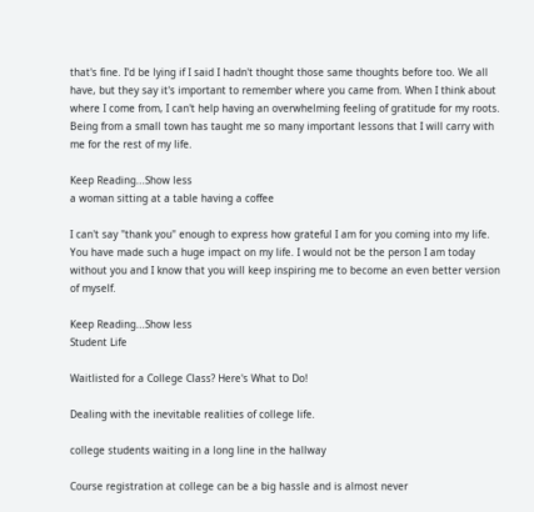that's fine. I'd be lying if I said I hadn't thought those same thoughts before too. We all have, but they say it's important to remember where you came from. When I think about where I come from, I can't help having an overwhelming feeling of gratitude for my roots. Being from a small town has taught me so many important lessons that I will carry with me for the rest of my life.

Keep Reading...Show less
a woman sitting at a table having a coffee

I can't say "thank you" enough to express how grateful I am for you coming into my life. You have made such a huge impact on my life. I would not be the person I am today without you and I know that you will keep inspiring me to become an even better version of myself.

Keep Reading...Show less
Student Life

Waitlisted for a College Class? Here's What to Do!

Dealing with the inevitable realities of college life.

college students waiting in a long line in the hallway

Course registration at college can be a big hassle and is almost never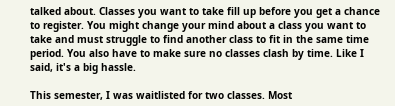talked about. Classes you want to take fill up before you get a chance to register. You might change your mind about a class you want to take and must struggle to find another class to fit in the same time period. You also have to make sure no classes clash by time. Like I said, it's a big hassle.

This semester, I was waitlisted for two classes. Most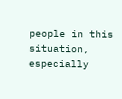people in this situation, especially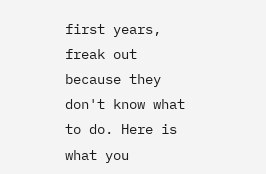first years, freak out because they don't know what to do. Here is what you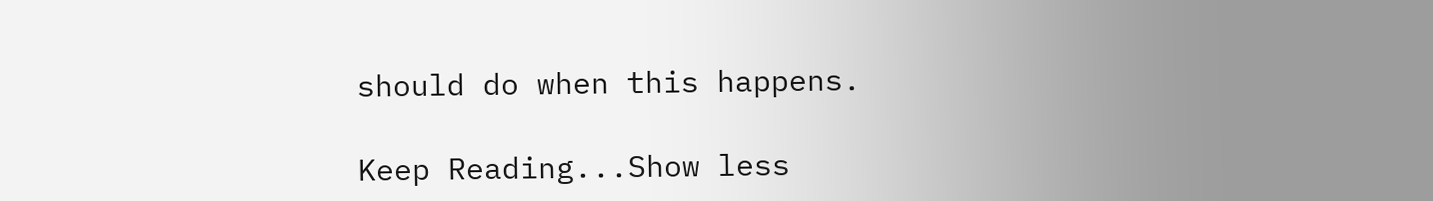should do when this happens.

Keep Reading...Show less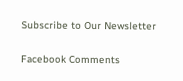Subscribe to Our Newsletter

Facebook Comments